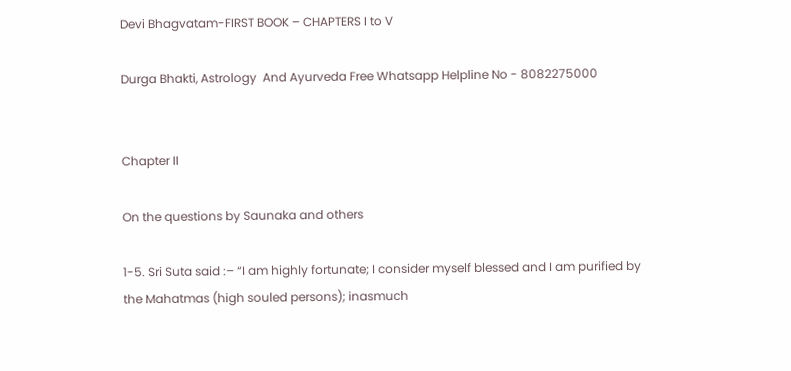Devi Bhagvatam-FIRST BOOK – CHAPTERS I to V

Durga Bhakti, Astrology  And Ayurveda Free Whatsapp Helpline No - 8082275000


Chapter II

On the questions by Saunaka and others

1-5. Sri Suta said :– “I am highly fortunate; I consider myself blessed and I am purified by the Mahatmas (high souled persons); inasmuch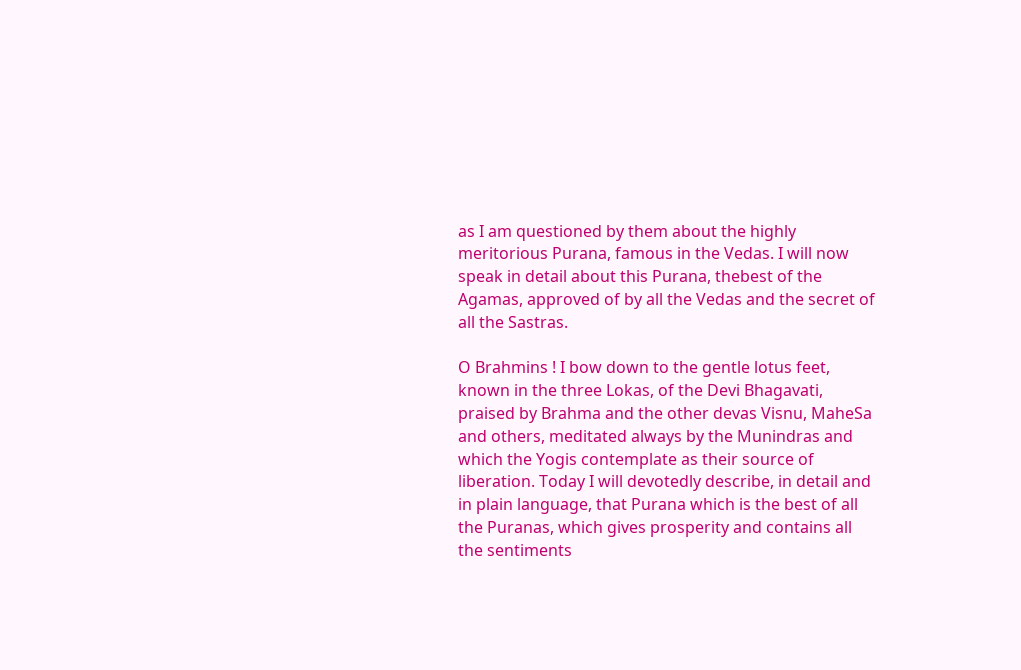as I am questioned by them about the highly meritorious Purana, famous in the Vedas. I will now speak in detail about this Purana, thebest of the Agamas, approved of by all the Vedas and the secret of all the Sastras.

O Brahmins ! I bow down to the gentle lotus feet, known in the three Lokas, of the Devi Bhagavati, praised by Brahma and the other devas Visnu, MaheSa and others, meditated always by the Munindras and which the Yogis contemplate as their source of liberation. Today I will devotedly describe, in detail and in plain language, that Purana which is the best of all the Puranas, which gives prosperity and contains all the sentiments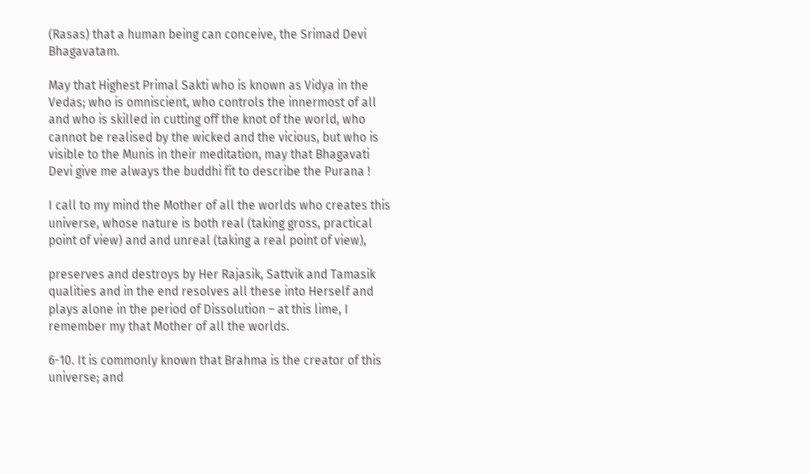(Rasas) that a human being can conceive, the Srimad Devi Bhagavatam.

May that Highest Primal Sakti who is known as Vidya in the Vedas; who is omniscient, who controls the innermost of all and who is skilled in cutting off the knot of the world, who cannot be realised by the wicked and the vicious, but who is visible to the Munis in their meditation, may that Bhagavati Devi give me always the buddhi fit to describe the Purana !

I call to my mind the Mother of all the worlds who creates this universe, whose nature is both real (taking gross, practical point of view) and and unreal (taking a real point of view),

preserves and destroys by Her Rajasik, Sattvik and Tamasik qualities and in the end resolves all these into Herself and plays alone in the period of Dissolution – at this lime, I remember my that Mother of all the worlds.

6-10. It is commonly known that Brahma is the creator of this universe; and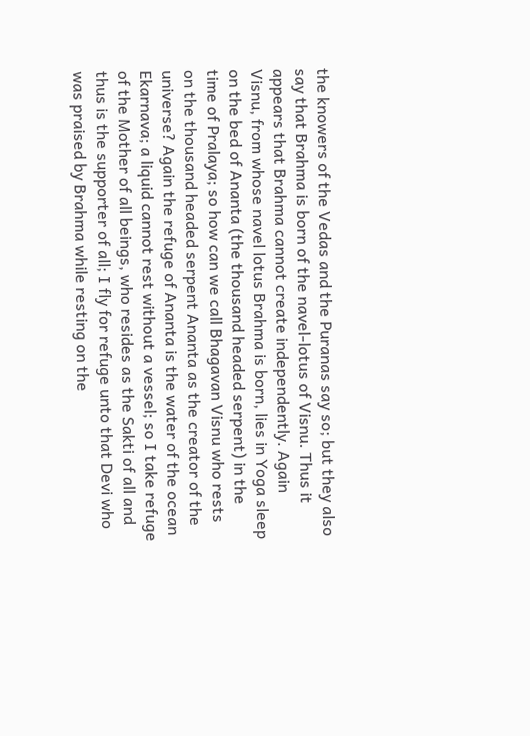the knowers of the Vedas and the Puranas say so; but they also say that Brahma is born of the navel-lotus of Visnu. Thus it appears that Brahma cannot create independently. Again Visnu, from whose navel lotus Brahma is born, lies in Yoga sleep on the bed of Ananta (the thousand headed serpent) in the time of Pralaya; so how can we call Bhagavan Visnu who rests on the thousand headed serpent Ananta as the creator of the universe? Again the refuge of Ananta is the water of the ocean Ekarnava; a liquid cannot rest without a vessel; so I take refuge of the Mother of all beings, who resides as the Sakti of all and thus is the supporter of all; I fly for refuge unto that Devi who was praised by Brahma while resting on the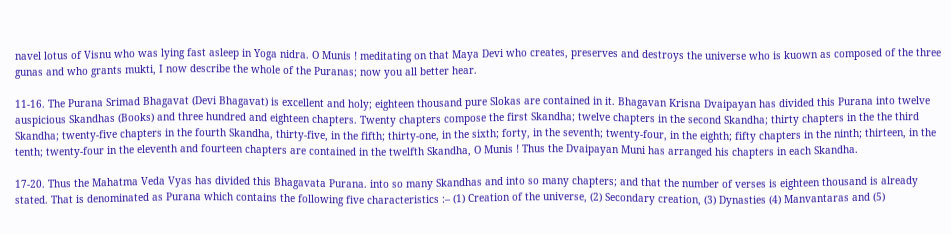navel lotus of Visnu who was lying fast asleep in Yoga nidra. O Munis ! meditating on that Maya Devi who creates, preserves and destroys the universe who is kuown as composed of the three gunas and who grants mukti, I now describe the whole of the Puranas; now you all better hear.

11-16. The Purana Srimad Bhagavat (Devi Bhagavat) is excellent and holy; eighteen thousand pure Slokas are contained in it. Bhagavan Krisna Dvaipayan has divided this Purana into twelve auspicious Skandhas (Books) and three hundred and eighteen chapters. Twenty chapters compose the first Skandha; twelve chapters in the second Skandha; thirty chapters in the the third Skandha; twenty-five chapters in the fourth Skandha, thirty-five, in the fifth; thirty-one, in the sixth; forty, in the seventh; twenty-four, in the eighth; fifty chapters in the ninth; thirteen, in the tenth; twenty-four in the eleventh and fourteen chapters are contained in the twelfth Skandha, O Munis ! Thus the Dvaipayan Muni has arranged his chapters in each Skandha.

17-20. Thus the Mahatma Veda Vyas has divided this Bhagavata Purana. into so many Skandhas and into so many chapters; and that the number of verses is eighteen thousand is already stated. That is denominated as Purana which contains the following five characteristics :– (1) Creation of the universe, (2) Secondary creation, (3) Dynasties (4) Manvantaras and (5)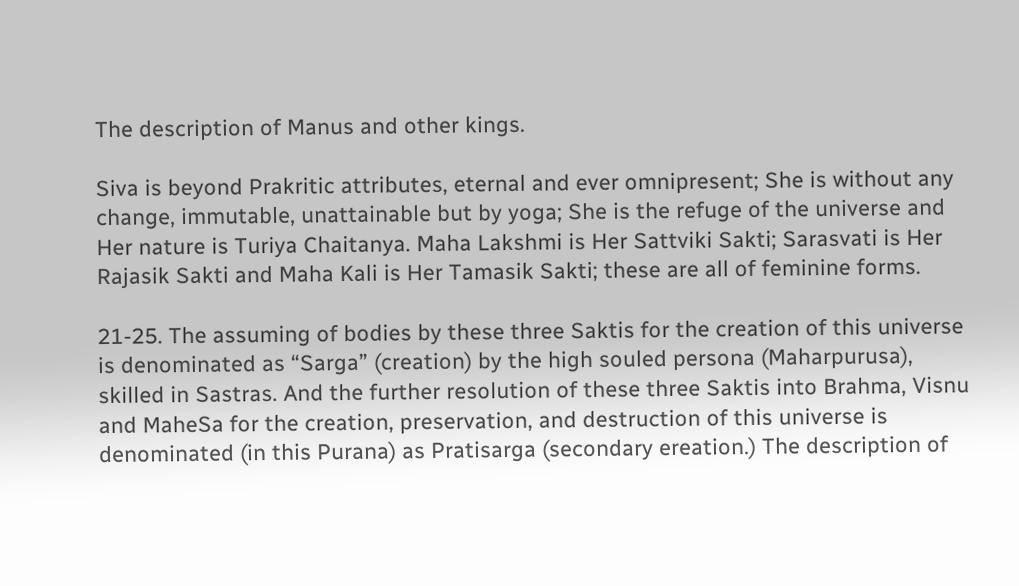The description of Manus and other kings.

Siva is beyond Prakritic attributes, eternal and ever omnipresent; She is without any change, immutable, unattainable but by yoga; She is the refuge of the universe and Her nature is Turiya Chaitanya. Maha Lakshmi is Her Sattviki Sakti; Sarasvati is Her Rajasik Sakti and Maha Kali is Her Tamasik Sakti; these are all of feminine forms.

21-25. The assuming of bodies by these three Saktis for the creation of this universe is denominated as “Sarga” (creation) by the high souled persona (Maharpurusa), skilled in Sastras. And the further resolution of these three Saktis into Brahma, Visnu and MaheSa for the creation, preservation, and destruction of this universe is denominated (in this Purana) as Pratisarga (secondary ereation.) The description of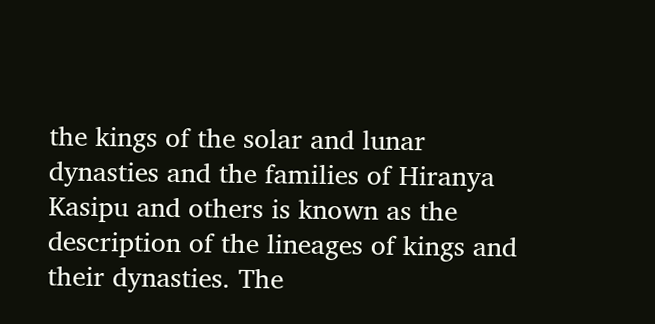the kings of the solar and lunar dynasties and the families of Hiranya Kasipu and others is known as the description of the lineages of kings and their dynasties. The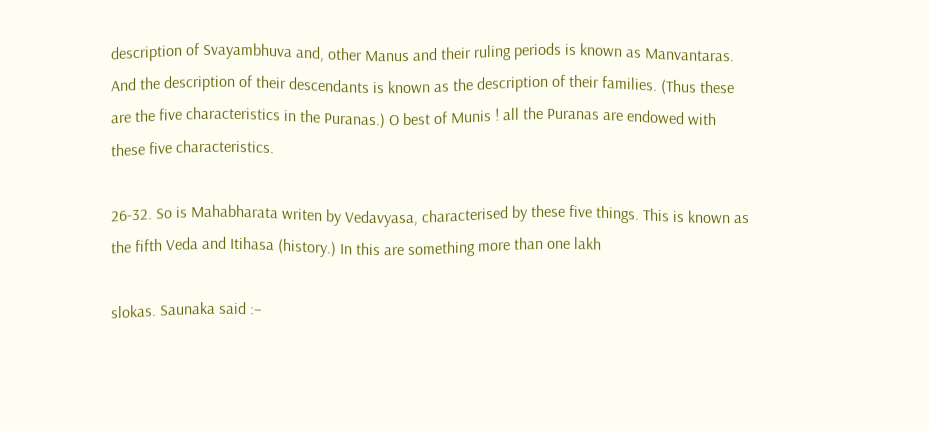description of Svayambhuva and, other Manus and their ruling periods is known as Manvantaras. And the description of their descendants is known as the description of their families. (Thus these are the five characteristics in the Puranas.) O best of Munis ! all the Puranas are endowed with these five characteristics.

26-32. So is Mahabharata writen by Vedavyasa, characterised by these five things. This is known as the fifth Veda and Itihasa (history.) In this are something more than one lakh

slokas. Saunaka said :–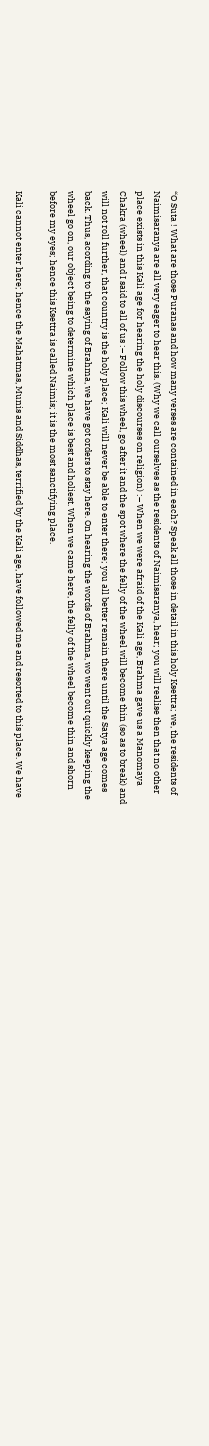“O Suta ! What are those Puranas and how many verses are contained in each? Speak all those in detail in this holy Ksettra; we, the residents of Naimisaranya are all very eager to hear this. (Why we call ourselves as the residents of Naimisaranya, hear; you will realise then that no other place exists in this Kali age for hearing the holy discourses on religion) :– When we were afraid of the Kali age, Brahma gave us a Manomaya Chakra (wheel) and I said to all of us :– Follow this wheel, go after it and the spot where the felly of the wheel will become thin (so as to break) and will not roll further, that country is the holy place; Kali will never be able to enter there; you all better remain there until the Satya age comes back. Thus, acording to the saying of Brahma, we have got orders to stay here. On hearing the words of Brahma, wo went out quickly keeping the wheel go on, our object being to determine which place is best and holiest. When we came here, the felly of the wheel become thin and shorn before my eyes; hence this Ksettra is called Naimis; it is the most sanctifying place.

Kali cannot enter here; hence the Mahatmas, Munis and Siddhas, terrified by the Kali age, have followed me and resorted to this place. We have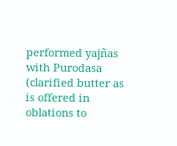performed yajñas with Purodasa (clarified butter as is offered in oblations to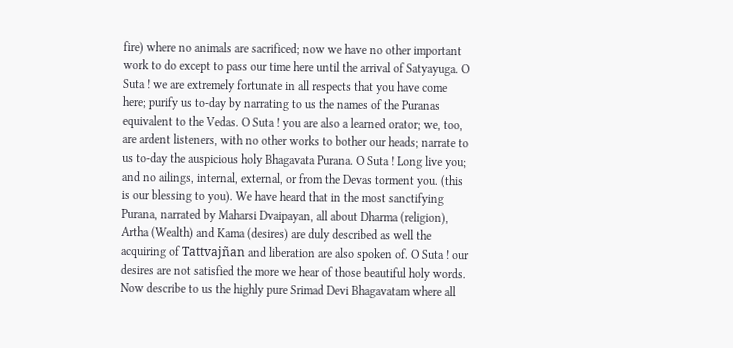fire) where no animals are sacrificed; now we have no other important work to do except to pass our time here until the arrival of Satyayuga. O Suta ! we are extremely fortunate in all respects that you have come here; purify us to-day by narrating to us the names of the Puranas equivalent to the Vedas. O Suta ! you are also a learned orator; we, too, are ardent listeners, with no other works to bother our heads; narrate to us to-day the auspicious holy Bhagavata Purana. O Suta ! Long live you; and no ailings, internal, external, or from the Devas torment you. (this is our blessing to you). We have heard that in the most sanctifying Purana, narrated by Maharsi Dvaipayan, all about Dharma (religion), Artha (Wealth) and Kama (desires) are duly described as well the acquiring of Tattvajñan and liberation are also spoken of. O Suta ! our desires are not satisfied the more we hear of those beautiful holy words. Now describe to us the highly pure Srimad Devi Bhagavatam where all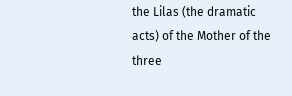the Lilas (the dramatic acts) of the Mother of the three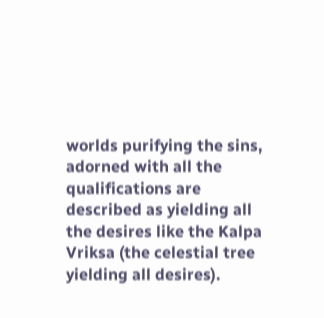worlds purifying the sins, adorned with all the qualifications are described as yielding all the desires like the Kalpa Vriksa (the celestial tree yielding all desires).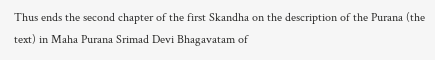Thus ends the second chapter of the first Skandha on the description of the Purana (the text) in Maha Purana Srimad Devi Bhagavatam of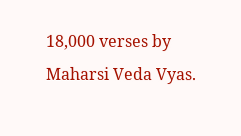18,000 verses by Maharsi Veda Vyas.